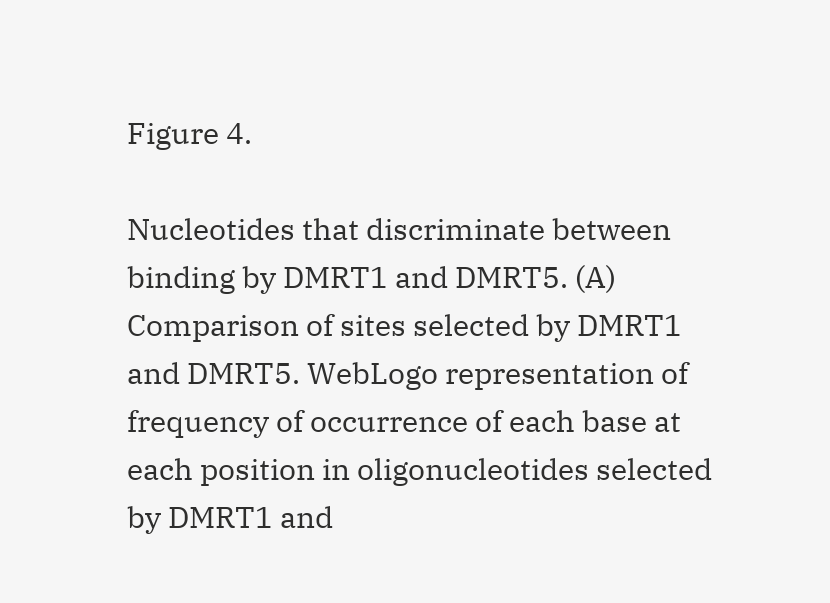Figure 4.

Nucleotides that discriminate between binding by DMRT1 and DMRT5. (A) Comparison of sites selected by DMRT1 and DMRT5. WebLogo representation of frequency of occurrence of each base at each position in oligonucleotides selected by DMRT1 and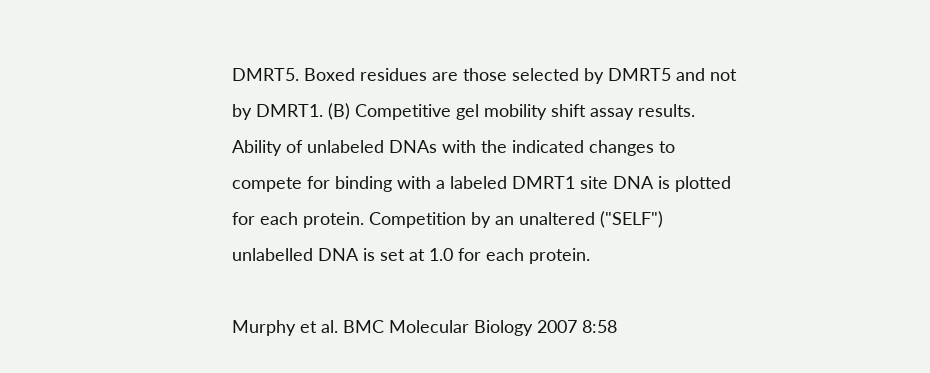DMRT5. Boxed residues are those selected by DMRT5 and not by DMRT1. (B) Competitive gel mobility shift assay results. Ability of unlabeled DNAs with the indicated changes to compete for binding with a labeled DMRT1 site DNA is plotted for each protein. Competition by an unaltered ("SELF") unlabelled DNA is set at 1.0 for each protein.

Murphy et al. BMC Molecular Biology 2007 8:58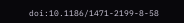doi:10.1186/1471-2199-8-58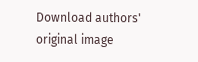Download authors' original image